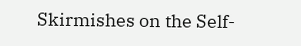Skirmishes on the Self-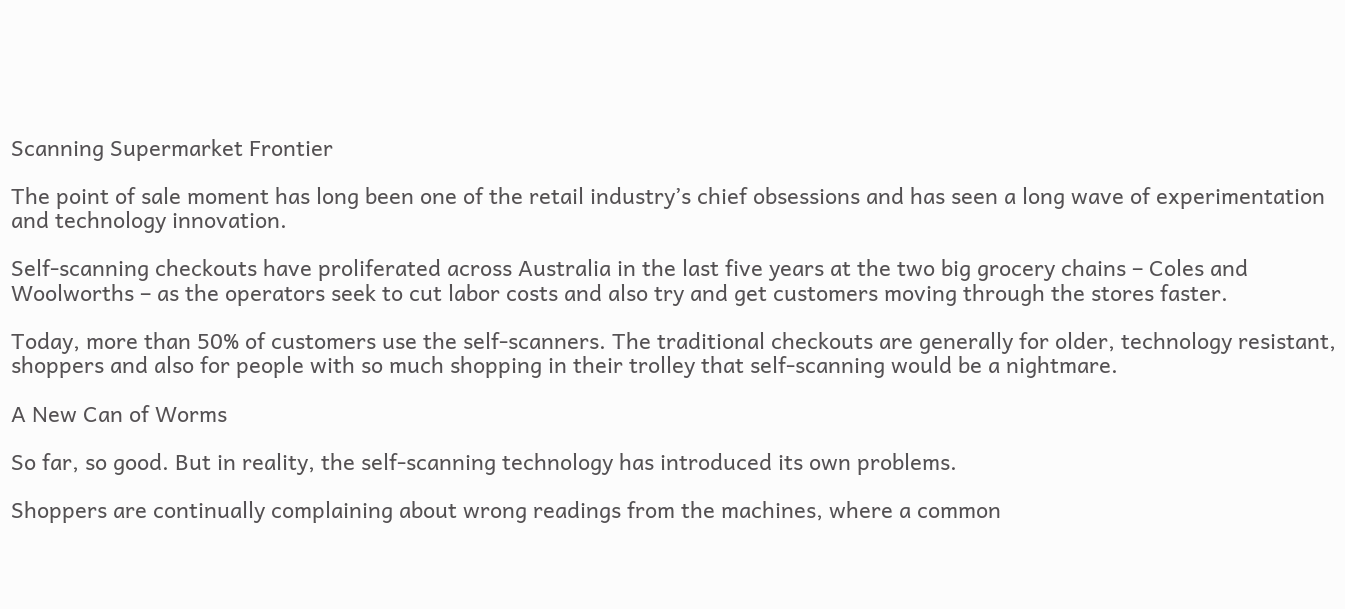Scanning Supermarket Frontier

The point of sale moment has long been one of the retail industry’s chief obsessions and has seen a long wave of experimentation and technology innovation.

Self-scanning checkouts have proliferated across Australia in the last five years at the two big grocery chains – Coles and Woolworths – as the operators seek to cut labor costs and also try and get customers moving through the stores faster.

Today, more than 50% of customers use the self-scanners. The traditional checkouts are generally for older, technology resistant, shoppers and also for people with so much shopping in their trolley that self-scanning would be a nightmare.

A New Can of Worms

So far, so good. But in reality, the self-scanning technology has introduced its own problems.

Shoppers are continually complaining about wrong readings from the machines, where a common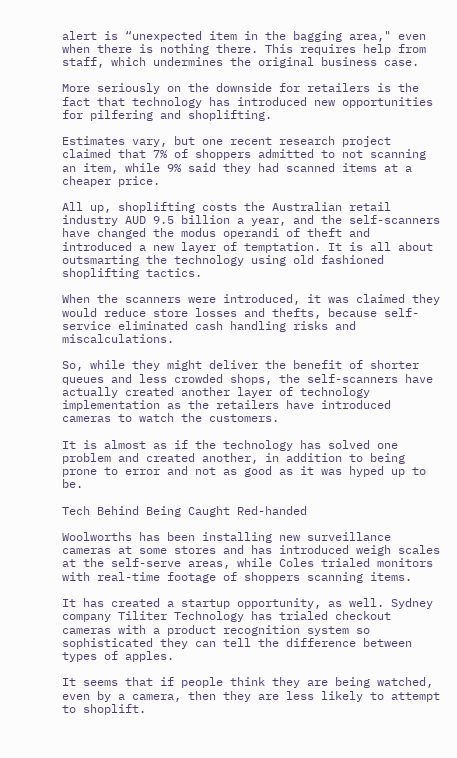alert is “unexpected item in the bagging area," even when there is nothing there. This requires help from staff, which undermines the original business case.

More seriously on the downside for retailers is the fact that technology has introduced new opportunities for pilfering and shoplifting.

Estimates vary, but one recent research project claimed that 7% of shoppers admitted to not scanning an item, while 9% said they had scanned items at a cheaper price.

All up, shoplifting costs the Australian retail industry AUD 9.5 billion a year, and the self-scanners have changed the modus operandi of theft and introduced a new layer of temptation. It is all about outsmarting the technology using old fashioned shoplifting tactics.

When the scanners were introduced, it was claimed they would reduce store losses and thefts, because self-service eliminated cash handling risks and miscalculations.

So, while they might deliver the benefit of shorter queues and less crowded shops, the self-scanners have actually created another layer of technology implementation as the retailers have introduced cameras to watch the customers.

It is almost as if the technology has solved one problem and created another, in addition to being prone to error and not as good as it was hyped up to be.

Tech Behind Being Caught Red-handed

Woolworths has been installing new surveillance cameras at some stores and has introduced weigh scales at the self-serve areas, while Coles trialed monitors with real-time footage of shoppers scanning items.

It has created a startup opportunity, as well. Sydney company Tiliter Technology has trialed checkout cameras with a product recognition system so sophisticated they can tell the difference between types of apples.

It seems that if people think they are being watched, even by a camera, then they are less likely to attempt to shoplift.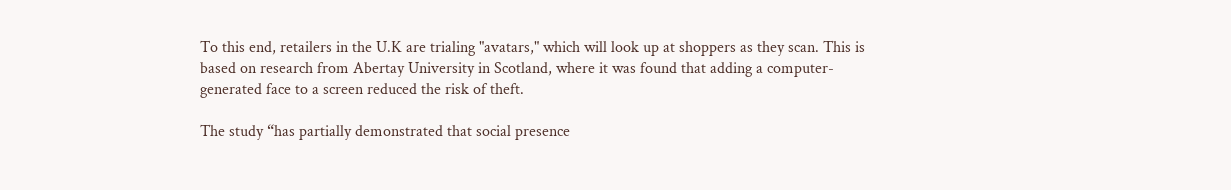To this end, retailers in the U.K are trialing "avatars," which will look up at shoppers as they scan. This is based on research from Abertay University in Scotland, where it was found that adding a computer-generated face to a screen reduced the risk of theft.

The study “has partially demonstrated that social presence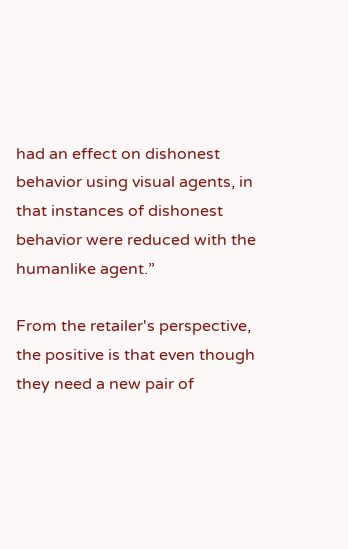had an effect on dishonest behavior using visual agents, in that instances of dishonest behavior were reduced with the humanlike agent.”

From the retailer's perspective, the positive is that even though they need a new pair of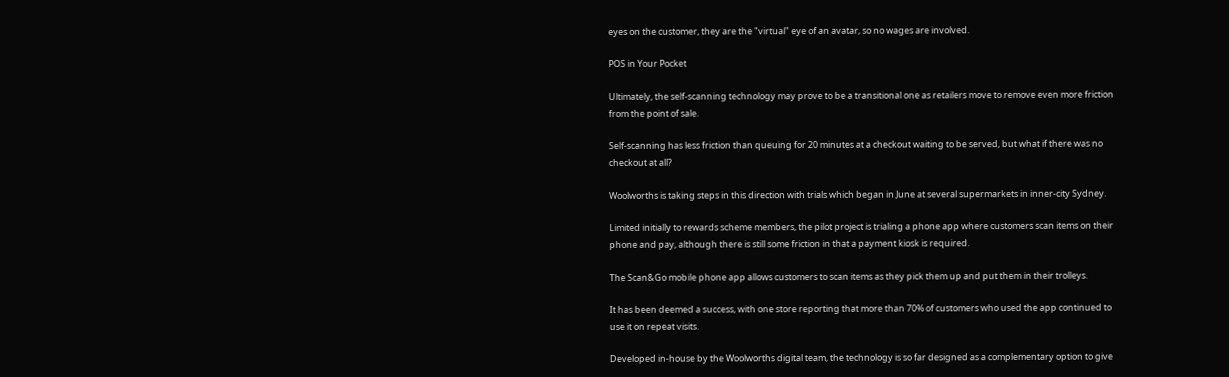eyes on the customer, they are the "virtual" eye of an avatar, so no wages are involved.

POS in Your Pocket

Ultimately, the self-scanning technology may prove to be a transitional one as retailers move to remove even more friction from the point of sale.

Self-scanning has less friction than queuing for 20 minutes at a checkout waiting to be served, but what if there was no checkout at all?

Woolworths is taking steps in this direction with trials which began in June at several supermarkets in inner-city Sydney.

Limited initially to rewards scheme members, the pilot project is trialing a phone app where customers scan items on their phone and pay, although there is still some friction in that a payment kiosk is required.

The Scan&Go mobile phone app allows customers to scan items as they pick them up and put them in their trolleys.

It has been deemed a success, with one store reporting that more than 70% of customers who used the app continued to use it on repeat visits.

Developed in-house by the Woolworths digital team, the technology is so far designed as a complementary option to give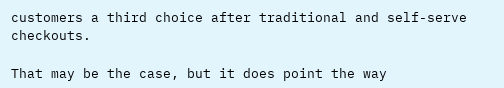customers a third choice after traditional and self-serve checkouts.

That may be the case, but it does point the way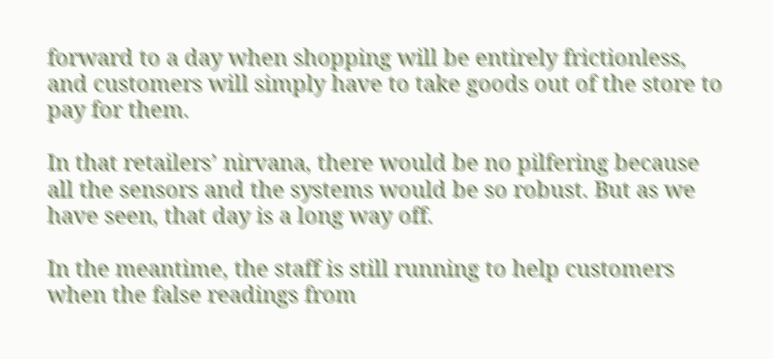forward to a day when shopping will be entirely frictionless, and customers will simply have to take goods out of the store to pay for them.

In that retailers’ nirvana, there would be no pilfering because all the sensors and the systems would be so robust. But as we have seen, that day is a long way off.

In the meantime, the staff is still running to help customers when the false readings from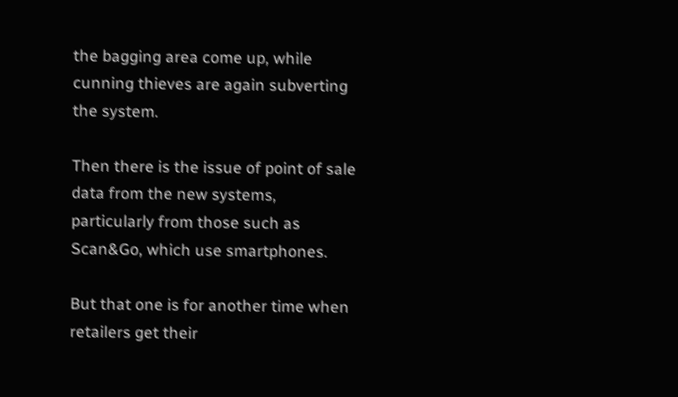the bagging area come up, while cunning thieves are again subverting the system.

Then there is the issue of point of sale data from the new systems, particularly from those such as Scan&Go, which use smartphones.

But that one is for another time when retailers get their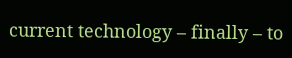current technology – finally – to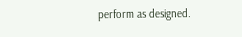perform as designed.